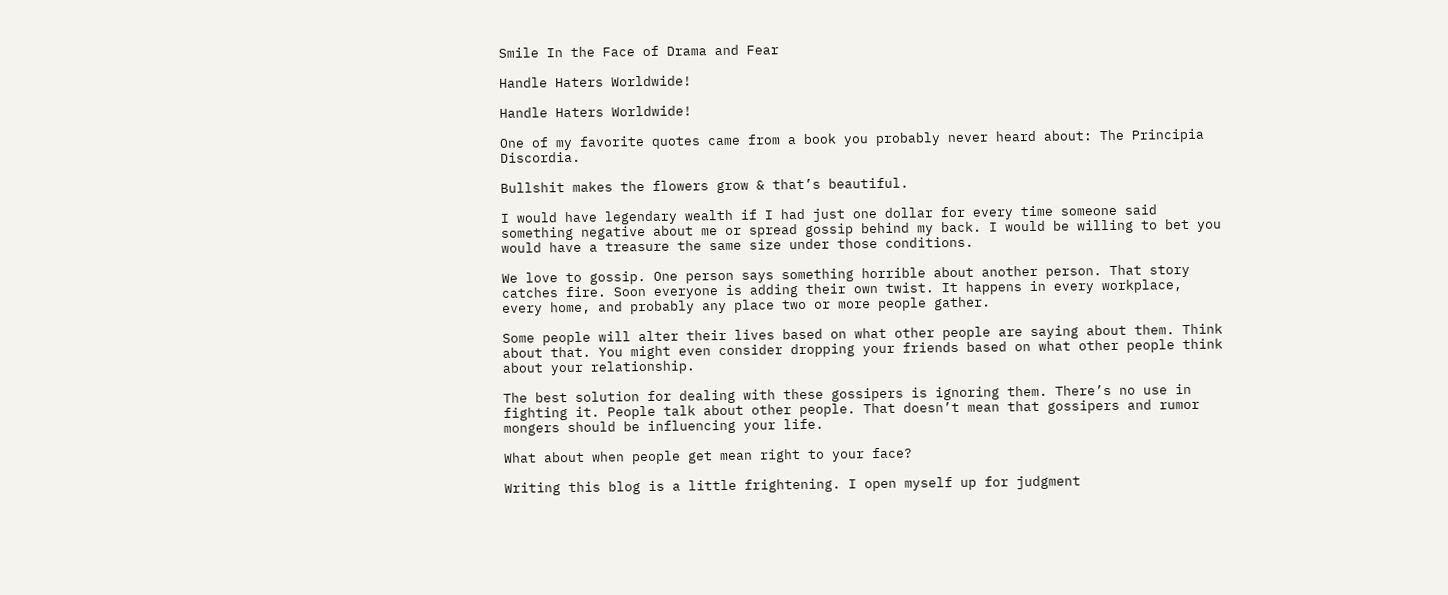Smile In the Face of Drama and Fear

Handle Haters Worldwide!

Handle Haters Worldwide!

One of my favorite quotes came from a book you probably never heard about: The Principia Discordia.

Bullshit makes the flowers grow & that’s beautiful.

I would have legendary wealth if I had just one dollar for every time someone said something negative about me or spread gossip behind my back. I would be willing to bet you would have a treasure the same size under those conditions.

We love to gossip. One person says something horrible about another person. That story catches fire. Soon everyone is adding their own twist. It happens in every workplace, every home, and probably any place two or more people gather.

Some people will alter their lives based on what other people are saying about them. Think about that. You might even consider dropping your friends based on what other people think about your relationship.

The best solution for dealing with these gossipers is ignoring them. There’s no use in fighting it. People talk about other people. That doesn’t mean that gossipers and rumor mongers should be influencing your life.

What about when people get mean right to your face?

Writing this blog is a little frightening. I open myself up for judgment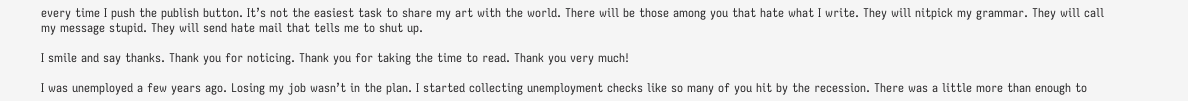every time I push the publish button. It’s not the easiest task to share my art with the world. There will be those among you that hate what I write. They will nitpick my grammar. They will call my message stupid. They will send hate mail that tells me to shut up.

I smile and say thanks. Thank you for noticing. Thank you for taking the time to read. Thank you very much!

I was unemployed a few years ago. Losing my job wasn’t in the plan. I started collecting unemployment checks like so many of you hit by the recession. There was a little more than enough to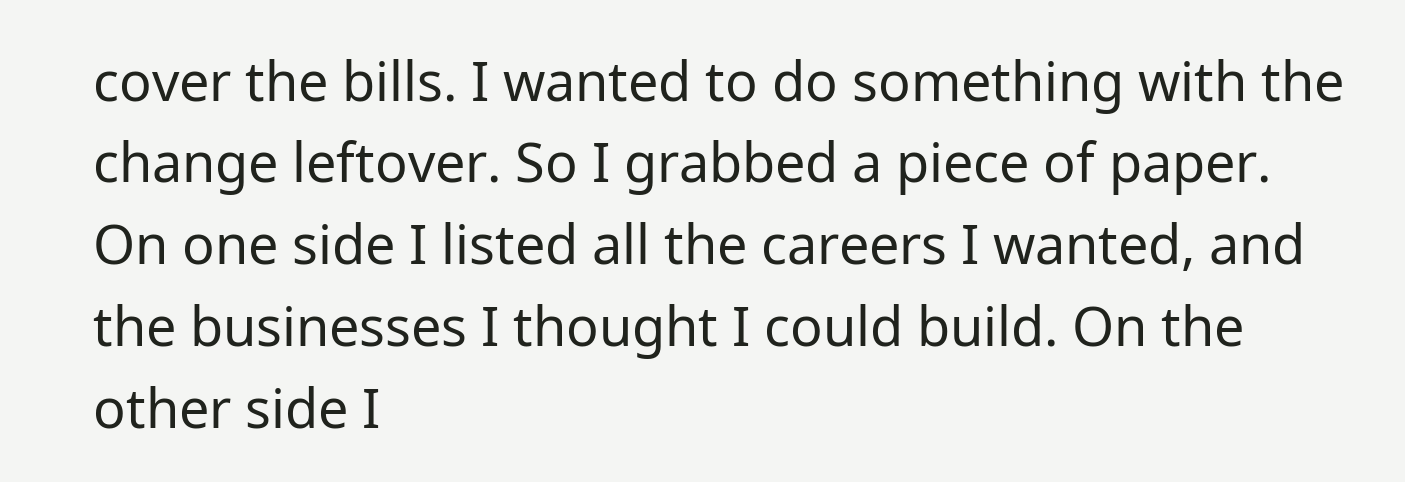cover the bills. I wanted to do something with the change leftover. So I grabbed a piece of paper. On one side I listed all the careers I wanted, and the businesses I thought I could build. On the other side I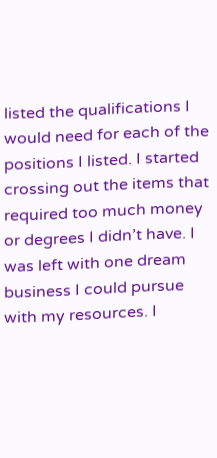listed the qualifications I would need for each of the positions I listed. I started crossing out the items that required too much money or degrees I didn’t have. I was left with one dream business I could pursue with my resources. I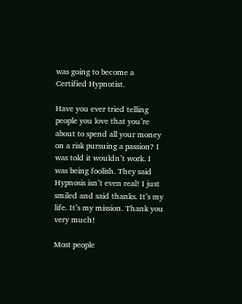was going to become a Certified Hypnotist.

Have you ever tried telling people you love that you’re about to spend all your money on a risk pursuing a passion? I was told it wouldn’t work. I was being foolish. They said Hypnosis isn’t even real! I just smiled and said thanks. It’s my life. It’s my mission. Thank you very much!

Most people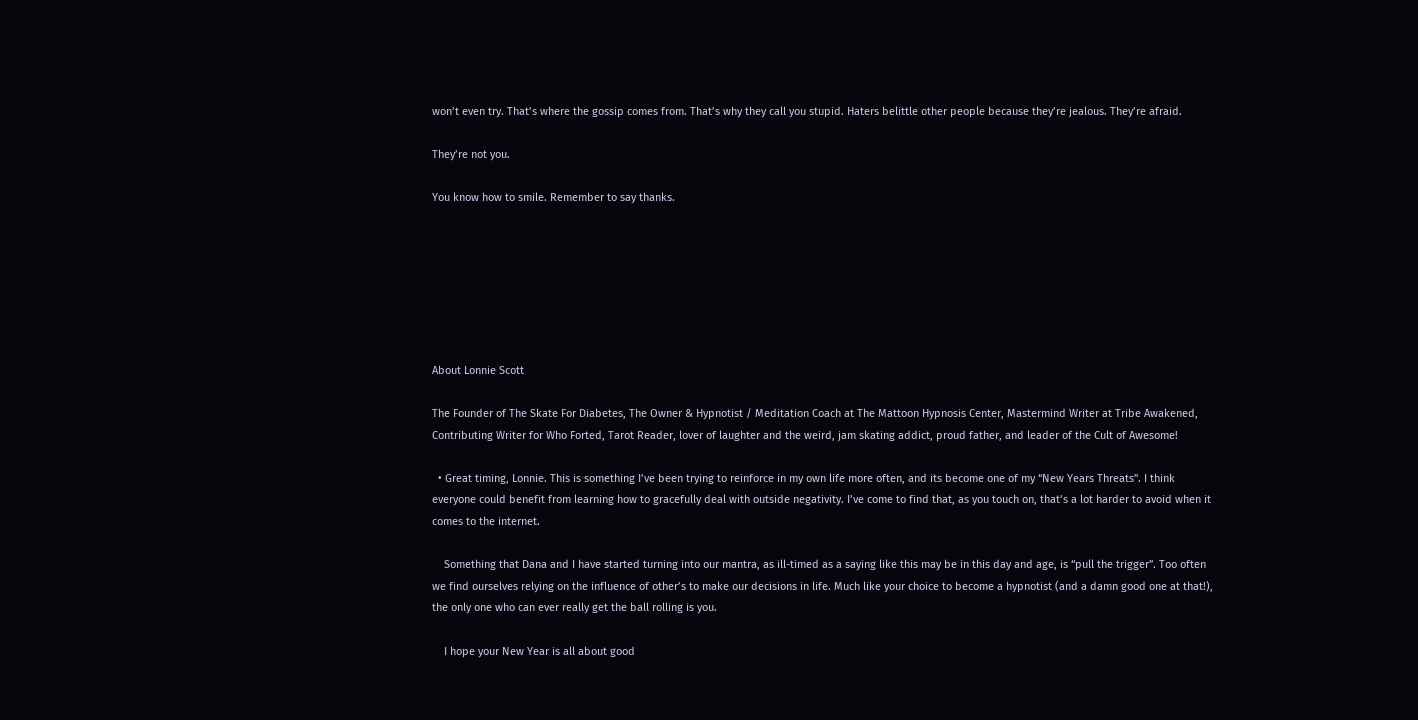won’t even try. That’s where the gossip comes from. That’s why they call you stupid. Haters belittle other people because they’re jealous. They’re afraid.

They’re not you.

You know how to smile. Remember to say thanks.







About Lonnie Scott

The Founder of The Skate For Diabetes, The Owner & Hypnotist / Meditation Coach at The Mattoon Hypnosis Center, Mastermind Writer at Tribe Awakened, Contributing Writer for Who Forted, Tarot Reader, lover of laughter and the weird, jam skating addict, proud father, and leader of the Cult of Awesome!

  • Great timing, Lonnie. This is something I’ve been trying to reinforce in my own life more often, and its become one of my “New Years Threats”. I think everyone could benefit from learning how to gracefully deal with outside negativity. I’ve come to find that, as you touch on, that’s a lot harder to avoid when it comes to the internet.

    Something that Dana and I have started turning into our mantra, as ill-timed as a saying like this may be in this day and age, is “pull the trigger”. Too often we find ourselves relying on the influence of other’s to make our decisions in life. Much like your choice to become a hypnotist (and a damn good one at that!), the only one who can ever really get the ball rolling is you.

    I hope your New Year is all about good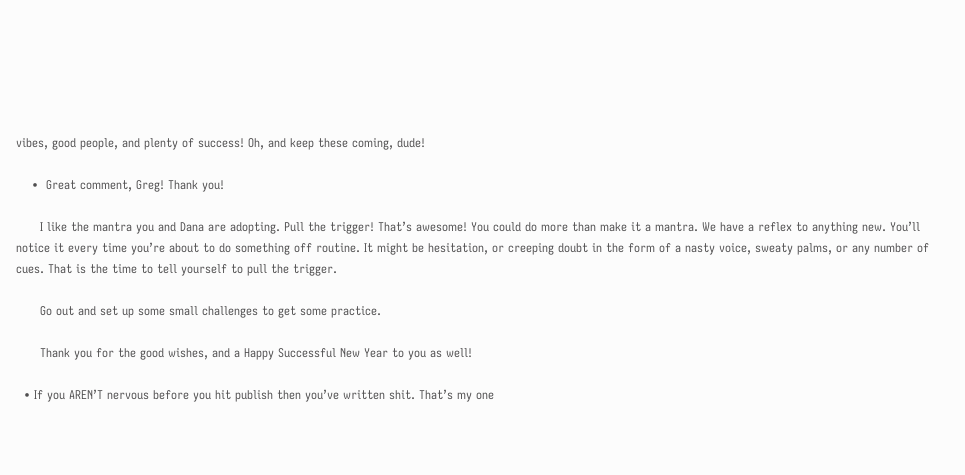vibes, good people, and plenty of success! Oh, and keep these coming, dude!

    •  Great comment, Greg! Thank you!

      I like the mantra you and Dana are adopting. Pull the trigger! That’s awesome! You could do more than make it a mantra. We have a reflex to anything new. You’ll notice it every time you’re about to do something off routine. It might be hesitation, or creeping doubt in the form of a nasty voice, sweaty palms, or any number of cues. That is the time to tell yourself to pull the trigger.

      Go out and set up some small challenges to get some practice.

      Thank you for the good wishes, and a Happy Successful New Year to you as well!

  • If you AREN’T nervous before you hit publish then you’ve written shit. That’s my one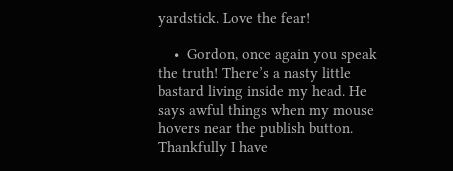yardstick. Love the fear!

    •  Gordon, once again you speak the truth! There’s a nasty little bastard living inside my head. He says awful things when my mouse hovers near the publish button. Thankfully I have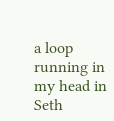a loop running in my head in Seth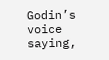Godin’s voice saying,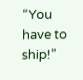“You have to ship!”